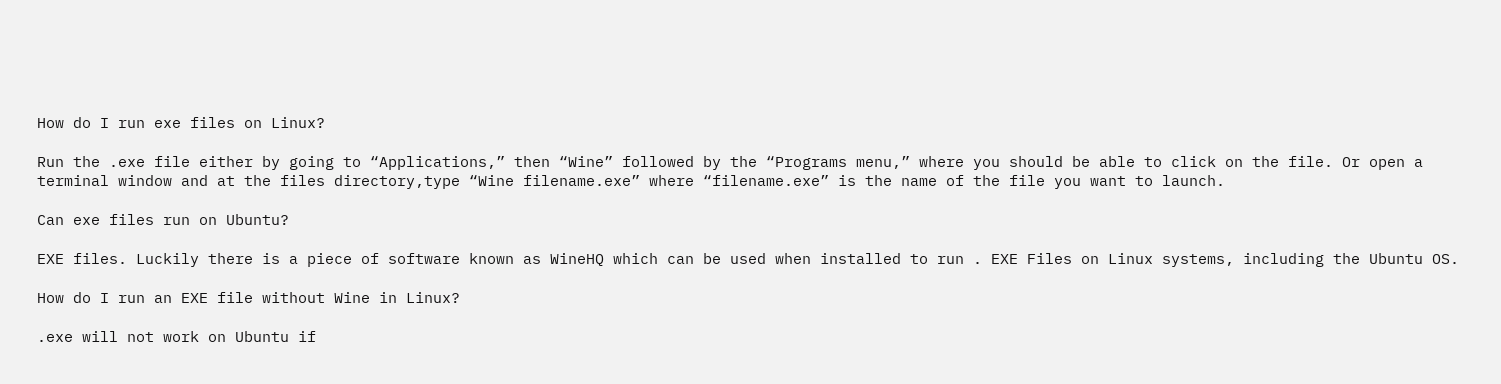How do I run exe files on Linux?

Run the .exe file either by going to “Applications,” then “Wine” followed by the “Programs menu,” where you should be able to click on the file. Or open a terminal window and at the files directory,type “Wine filename.exe” where “filename.exe” is the name of the file you want to launch.

Can exe files run on Ubuntu?

EXE files. Luckily there is a piece of software known as WineHQ which can be used when installed to run . EXE Files on Linux systems, including the Ubuntu OS.

How do I run an EXE file without Wine in Linux?

.exe will not work on Ubuntu if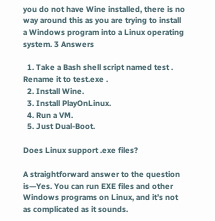you do not have Wine installed, there is no way around this as you are trying to install a Windows program into a Linux operating system. 3 Answers

  1. Take a Bash shell script named test . Rename it to test.exe .
  2. Install Wine.
  3. Install PlayOnLinux.
  4. Run a VM.
  5. Just Dual-Boot.

Does Linux support .exe files?

A straightforward answer to the question is—Yes. You can run EXE files and other Windows programs on Linux, and it’s not as complicated as it sounds.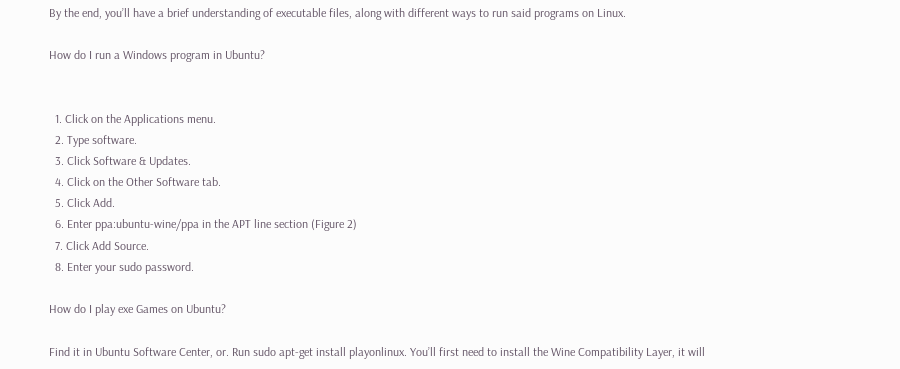By the end, you’ll have a brief understanding of executable files, along with different ways to run said programs on Linux.

How do I run a Windows program in Ubuntu?


  1. Click on the Applications menu.
  2. Type software.
  3. Click Software & Updates.
  4. Click on the Other Software tab.
  5. Click Add.
  6. Enter ppa:ubuntu-wine/ppa in the APT line section (Figure 2)
  7. Click Add Source.
  8. Enter your sudo password.

How do I play exe Games on Ubuntu?

Find it in Ubuntu Software Center, or. Run sudo apt-get install playonlinux. You’ll first need to install the Wine Compatibility Layer, it will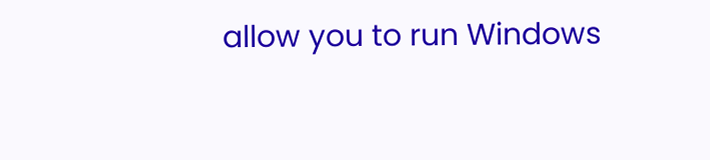allow you to run Windows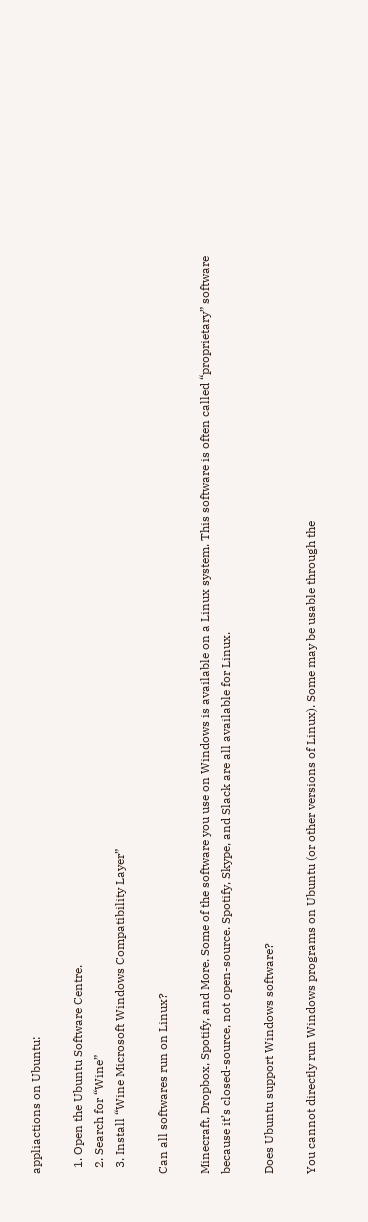appliactions on Ubuntu:

  1. Open the Ubuntu Software Centre.
  2. Search for “Wine”
  3. Install “Wine Microsoft Windows Compatibility Layer”

Can all softwares run on Linux?

Minecraft, Dropbox, Spotify, and More. Some of the software you use on Windows is available on a Linux system. This software is often called “proprietary” software because it’s closed-source, not open-source. Spotify, Skype, and Slack are all available for Linux.

Does Ubuntu support Windows software?

You cannot directly run Windows programs on Ubuntu (or other versions of Linux). Some may be usable through the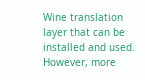Wine translation layer that can be installed and used. However, more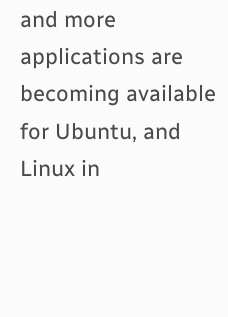and more applications are becoming available for Ubuntu, and Linux in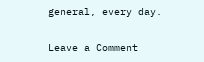general, every day.

Leave a Comment